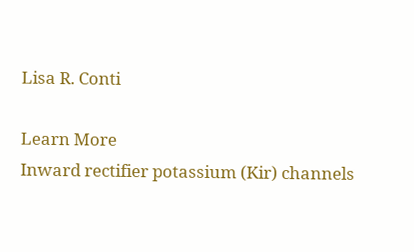Lisa R. Conti

Learn More
Inward rectifier potassium (Kir) channels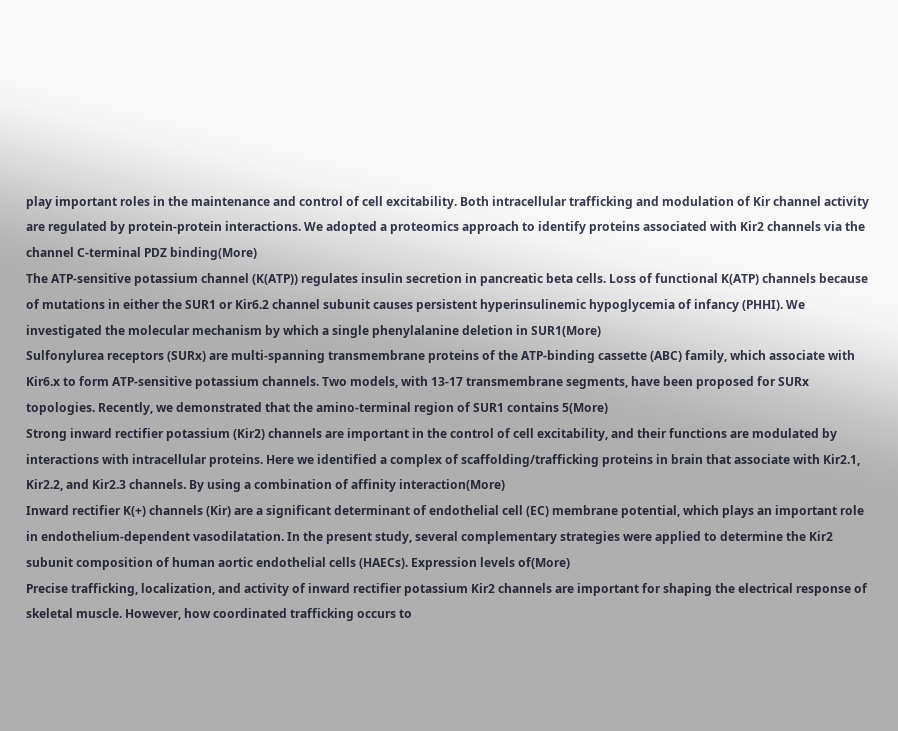play important roles in the maintenance and control of cell excitability. Both intracellular trafficking and modulation of Kir channel activity are regulated by protein-protein interactions. We adopted a proteomics approach to identify proteins associated with Kir2 channels via the channel C-terminal PDZ binding(More)
The ATP-sensitive potassium channel (K(ATP)) regulates insulin secretion in pancreatic beta cells. Loss of functional K(ATP) channels because of mutations in either the SUR1 or Kir6.2 channel subunit causes persistent hyperinsulinemic hypoglycemia of infancy (PHHI). We investigated the molecular mechanism by which a single phenylalanine deletion in SUR1(More)
Sulfonylurea receptors (SURx) are multi-spanning transmembrane proteins of the ATP-binding cassette (ABC) family, which associate with Kir6.x to form ATP-sensitive potassium channels. Two models, with 13-17 transmembrane segments, have been proposed for SURx topologies. Recently, we demonstrated that the amino-terminal region of SUR1 contains 5(More)
Strong inward rectifier potassium (Kir2) channels are important in the control of cell excitability, and their functions are modulated by interactions with intracellular proteins. Here we identified a complex of scaffolding/trafficking proteins in brain that associate with Kir2.1, Kir2.2, and Kir2.3 channels. By using a combination of affinity interaction(More)
Inward rectifier K(+) channels (Kir) are a significant determinant of endothelial cell (EC) membrane potential, which plays an important role in endothelium-dependent vasodilatation. In the present study, several complementary strategies were applied to determine the Kir2 subunit composition of human aortic endothelial cells (HAECs). Expression levels of(More)
Precise trafficking, localization, and activity of inward rectifier potassium Kir2 channels are important for shaping the electrical response of skeletal muscle. However, how coordinated trafficking occurs to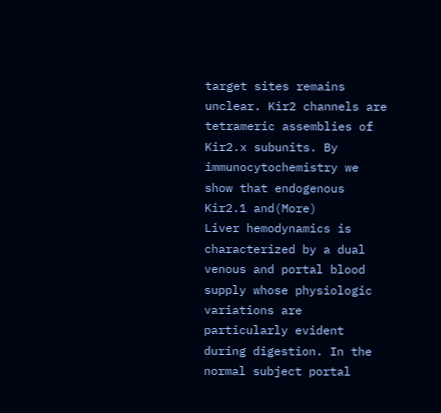target sites remains unclear. Kir2 channels are tetrameric assemblies of Kir2.x subunits. By immunocytochemistry we show that endogenous Kir2.1 and(More)
Liver hemodynamics is characterized by a dual venous and portal blood supply whose physiologic variations are particularly evident during digestion. In the normal subject portal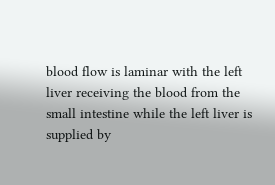blood flow is laminar with the left liver receiving the blood from the small intestine while the left liver is supplied by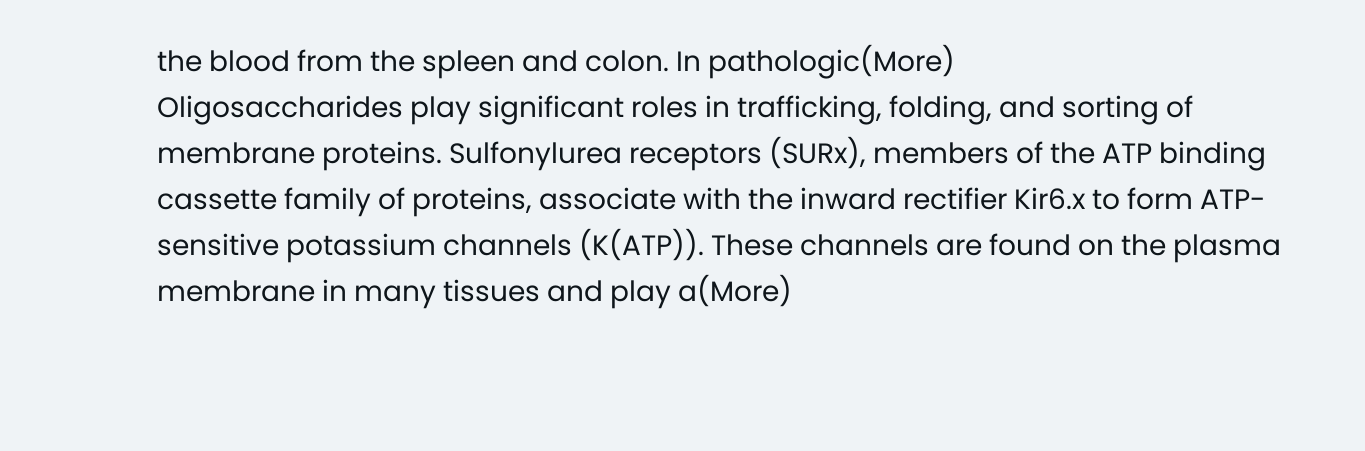the blood from the spleen and colon. In pathologic(More)
Oligosaccharides play significant roles in trafficking, folding, and sorting of membrane proteins. Sulfonylurea receptors (SURx), members of the ATP binding cassette family of proteins, associate with the inward rectifier Kir6.x to form ATP-sensitive potassium channels (K(ATP)). These channels are found on the plasma membrane in many tissues and play a(More)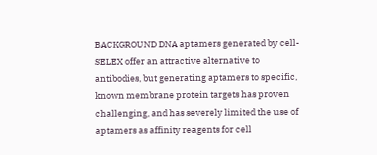BACKGROUND DNA aptamers generated by cell-SELEX offer an attractive alternative to antibodies, but generating aptamers to specific, known membrane protein targets has proven challenging, and has severely limited the use of aptamers as affinity reagents for cell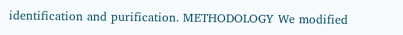identification and purification. METHODOLOGY We modified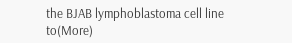the BJAB lymphoblastoma cell line to(More)